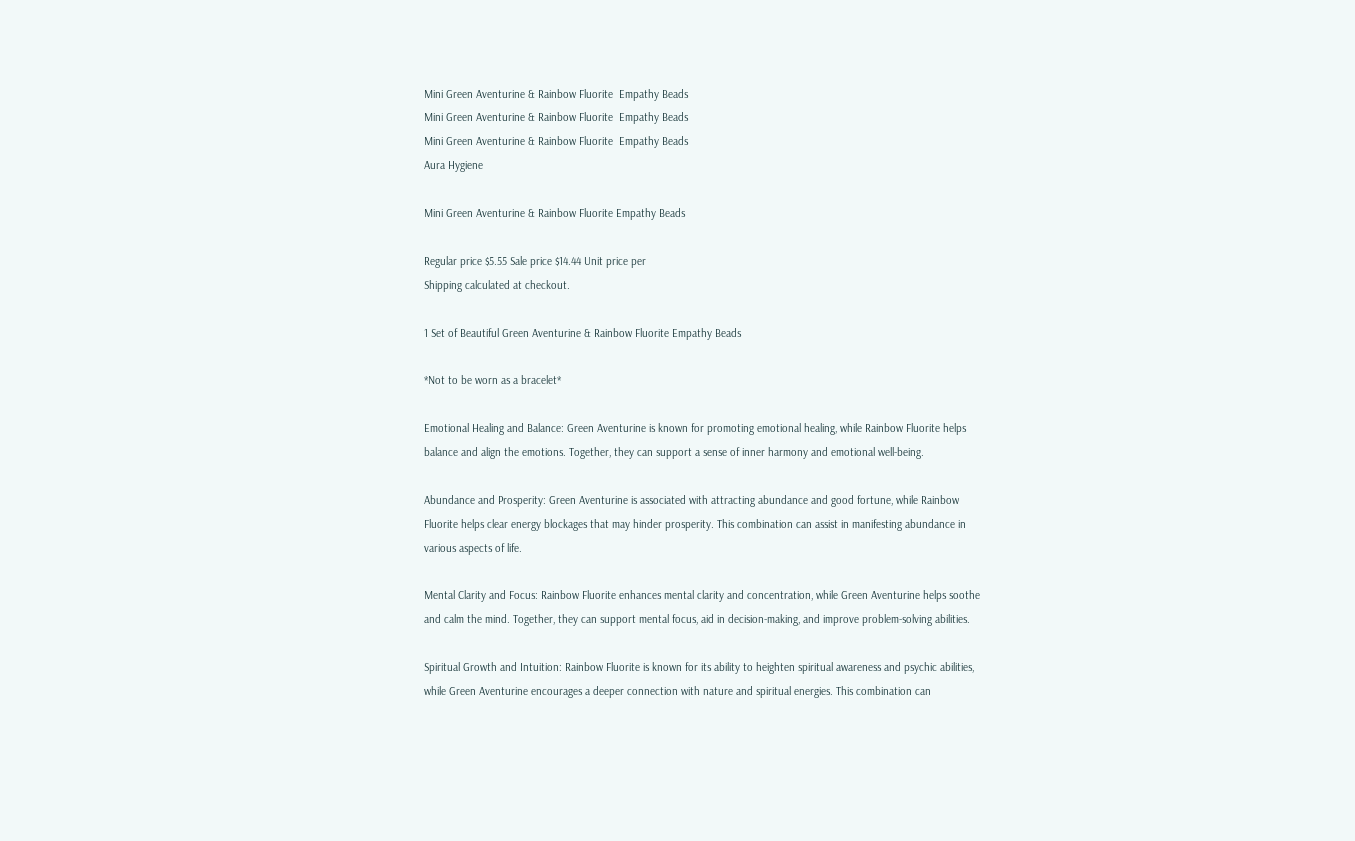Mini Green Aventurine & Rainbow Fluorite  Empathy Beads
Mini Green Aventurine & Rainbow Fluorite  Empathy Beads
Mini Green Aventurine & Rainbow Fluorite  Empathy Beads
Aura Hygiene

Mini Green Aventurine & Rainbow Fluorite Empathy Beads

Regular price $5.55 Sale price $14.44 Unit price per
Shipping calculated at checkout.

1 Set of Beautiful Green Aventurine & Rainbow Fluorite Empathy Beads

*Not to be worn as a bracelet*

Emotional Healing and Balance: Green Aventurine is known for promoting emotional healing, while Rainbow Fluorite helps balance and align the emotions. Together, they can support a sense of inner harmony and emotional well-being.

Abundance and Prosperity: Green Aventurine is associated with attracting abundance and good fortune, while Rainbow Fluorite helps clear energy blockages that may hinder prosperity. This combination can assist in manifesting abundance in various aspects of life.

Mental Clarity and Focus: Rainbow Fluorite enhances mental clarity and concentration, while Green Aventurine helps soothe and calm the mind. Together, they can support mental focus, aid in decision-making, and improve problem-solving abilities.

Spiritual Growth and Intuition: Rainbow Fluorite is known for its ability to heighten spiritual awareness and psychic abilities, while Green Aventurine encourages a deeper connection with nature and spiritual energies. This combination can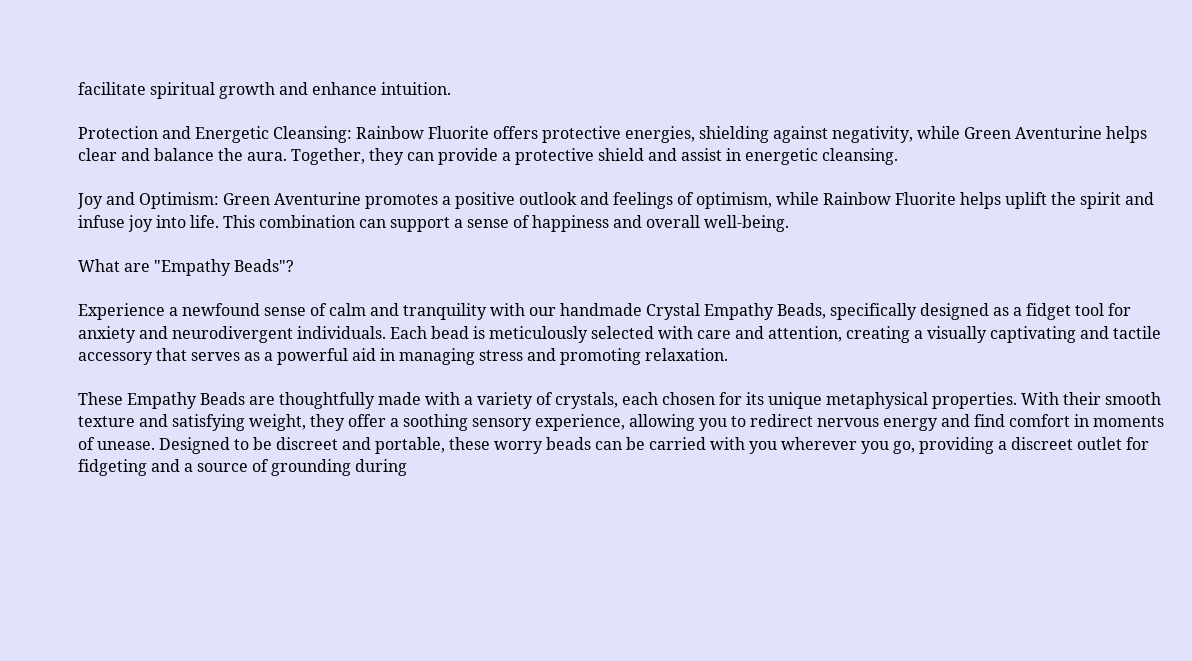facilitate spiritual growth and enhance intuition.

Protection and Energetic Cleansing: Rainbow Fluorite offers protective energies, shielding against negativity, while Green Aventurine helps clear and balance the aura. Together, they can provide a protective shield and assist in energetic cleansing.

Joy and Optimism: Green Aventurine promotes a positive outlook and feelings of optimism, while Rainbow Fluorite helps uplift the spirit and infuse joy into life. This combination can support a sense of happiness and overall well-being.

What are "Empathy Beads"?

Experience a newfound sense of calm and tranquility with our handmade Crystal Empathy Beads, specifically designed as a fidget tool for anxiety and neurodivergent individuals. Each bead is meticulously selected with care and attention, creating a visually captivating and tactile accessory that serves as a powerful aid in managing stress and promoting relaxation.

These Empathy Beads are thoughtfully made with a variety of crystals, each chosen for its unique metaphysical properties. With their smooth texture and satisfying weight, they offer a soothing sensory experience, allowing you to redirect nervous energy and find comfort in moments of unease. Designed to be discreet and portable, these worry beads can be carried with you wherever you go, providing a discreet outlet for fidgeting and a source of grounding during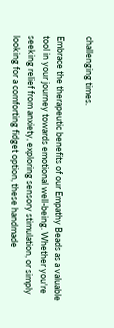challenging times.

Embrace the therapeutic benefits of our Empathy Beads as a valuable tool in your journey towards emotional well-being. Whether you're seeking relief from anxiety, exploring sensory stimulation, or simply looking for a comforting fidget option, these handmade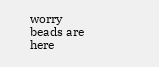worry beads are here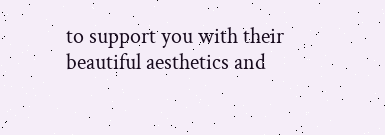to support you with their beautiful aesthetics and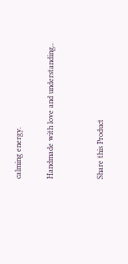calming energy.

Handmade with love and understanding..


Share this Product